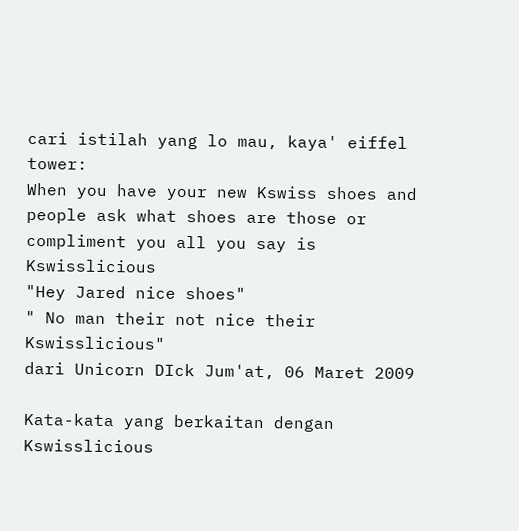cari istilah yang lo mau, kaya' eiffel tower:
When you have your new Kswiss shoes and people ask what shoes are those or compliment you all you say is Kswisslicious
"Hey Jared nice shoes"
" No man their not nice their Kswisslicious"
dari Unicorn DIck Jum'at, 06 Maret 2009

Kata-kata yang berkaitan dengan Kswisslicious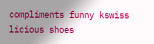compliments funny kswiss licious shoes